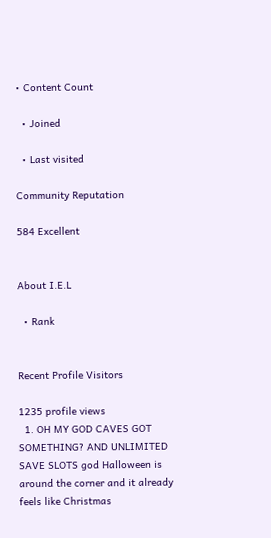• Content Count

  • Joined

  • Last visited

Community Reputation

584 Excellent


About I.E.L

  • Rank


Recent Profile Visitors

1235 profile views
  1. OH MY GOD CAVES GOT SOMETHING? AND UNLIMITED SAVE SLOTS god Halloween is around the corner and it already feels like Christmas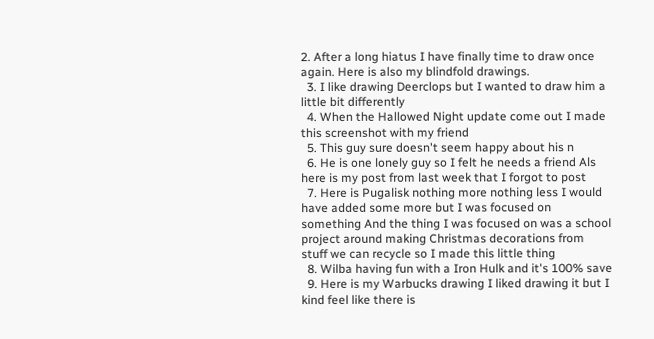2. After a long hiatus I have finally time to draw once again. Here is also my blindfold drawings.
  3. I like drawing Deerclops but I wanted to draw him a little bit differently
  4. When the Hallowed Night update come out I made this screenshot with my friend
  5. This guy sure doesn't seem happy about his n
  6. He is one lonely guy so I felt he needs a friend Als here is my post from last week that I forgot to post
  7. Here is Pugalisk nothing more nothing less I would have added some more but I was focused on something And the thing I was focused on was a school project around making Christmas decorations from stuff we can recycle so I made this little thing
  8. Wilba having fun with a Iron Hulk and it's 100% save
  9. Here is my Warbucks drawing I liked drawing it but I kind feel like there is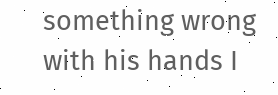something wrong with his hands I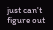just can't figure out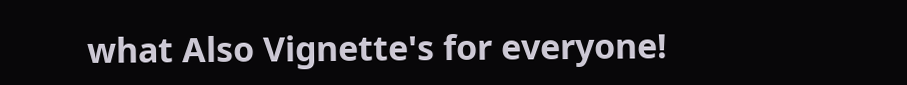what Also Vignette's for everyone!